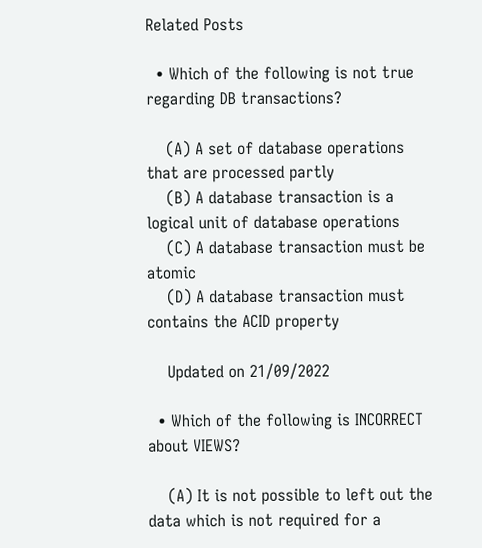Related Posts

  • Which of the following is not true regarding DB transactions?

    (A) A set of database operations that are processed partly
    (B) A database transaction is a logical unit of database operations
    (C) A database transaction must be atomic
    (D) A database transaction must contains the ACID property

    Updated on 21/09/2022

  • Which of the following is INCORRECT about VIEWS?

    (A) It is not possible to left out the data which is not required for a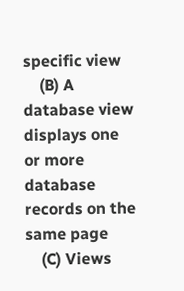specific view
    (B) A database view displays one or more database records on the same page
    (C) Views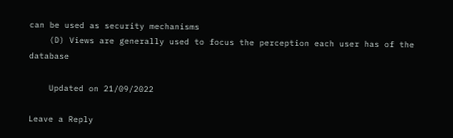can be used as security mechanisms
    (D) Views are generally used to focus the perception each user has of the database

    Updated on 21/09/2022

Leave a Reply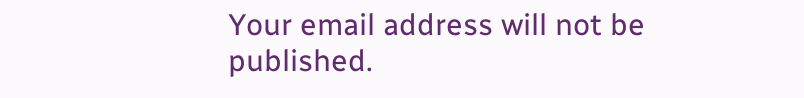Your email address will not be published.